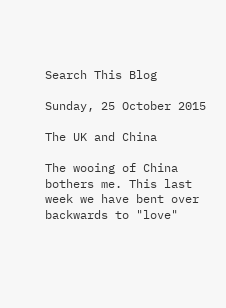Search This Blog

Sunday, 25 October 2015

The UK and China

The wooing of China bothers me. This last week we have bent over backwards to "love"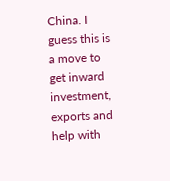China. I guess this is a move to get inward investment, exports and help with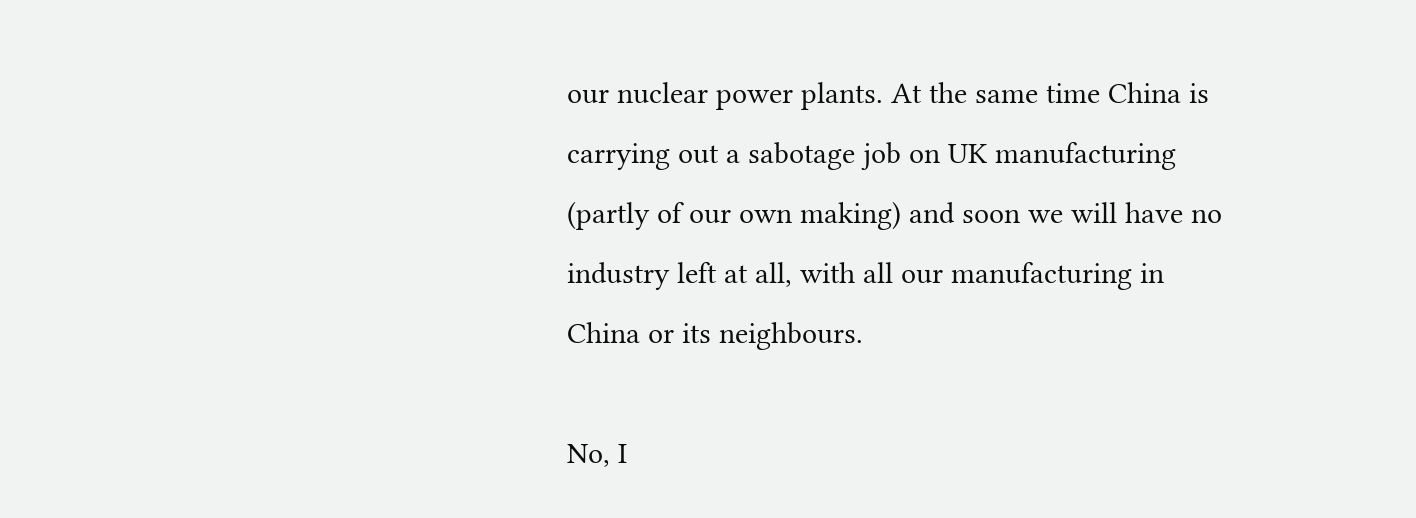our nuclear power plants. At the same time China is carrying out a sabotage job on UK manufacturing (partly of our own making) and soon we will have no industry left at all, with all our manufacturing in China or its neighbours.

No, I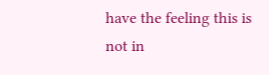have the feeling this is not in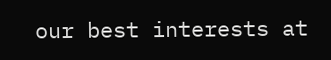our best interests at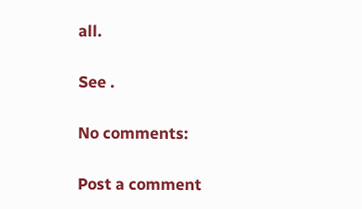all.

See .

No comments:

Post a comment